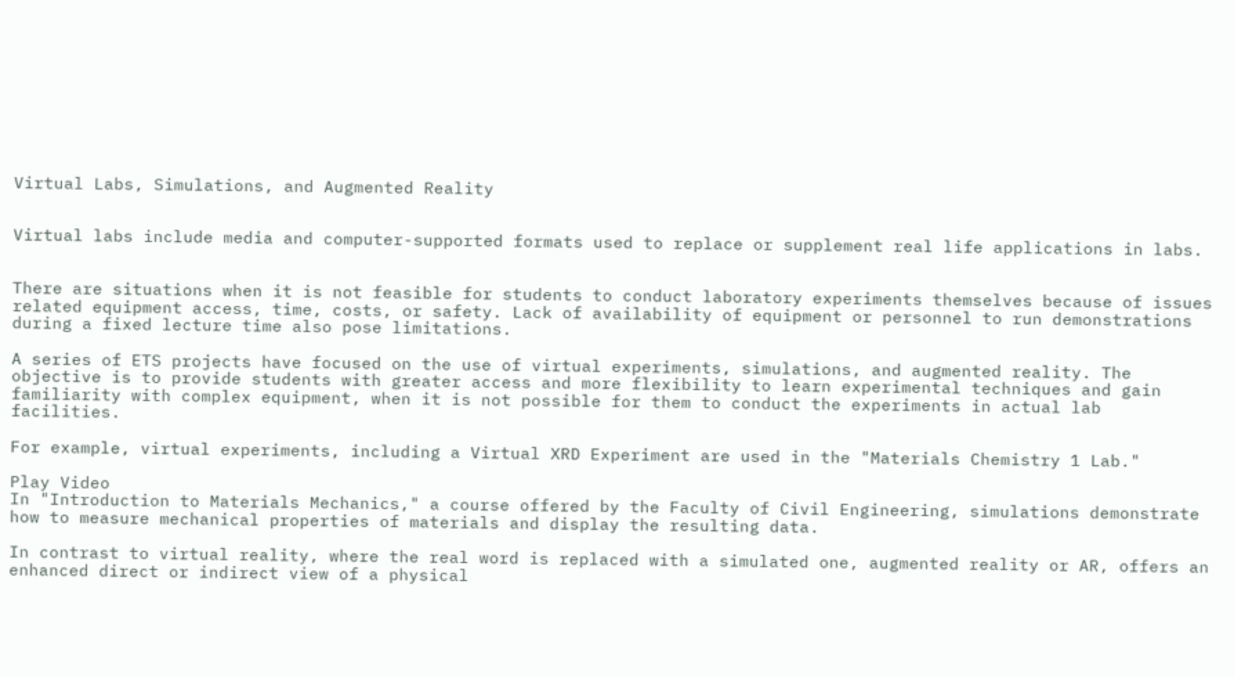Virtual Labs, Simulations, and Augmented Reality


Virtual labs include media and computer-supported formats used to replace or supplement real life applications in labs.


There are situations when it is not feasible for students to conduct laboratory experiments themselves because of issues related equipment access, time, costs, or safety. Lack of availability of equipment or personnel to run demonstrations during a fixed lecture time also pose limitations.

A series of ETS projects have focused on the use of virtual experiments, simulations, and augmented reality. The objective is to provide students with greater access and more flexibility to learn experimental techniques and gain familiarity with complex equipment, when it is not possible for them to conduct the experiments in actual lab facilities.

For example, virtual experiments, including a Virtual XRD Experiment are used in the "Materials Chemistry 1 Lab."

Play Video
In "Introduction to Materials Mechanics," a course offered by the Faculty of Civil Engineering, simulations demonstrate how to measure mechanical properties of materials and display the resulting data.

In contrast to virtual reality, where the real word is replaced with a simulated one, augmented reality or AR, offers an enhanced direct or indirect view of a physical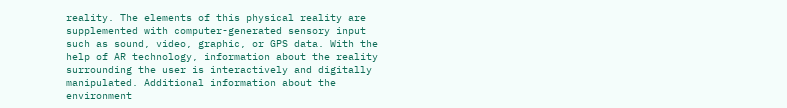reality. The elements of this physical reality are supplemented with computer-generated sensory input such as sound, video, graphic, or GPS data. With the help of AR technology, information about the reality surrounding the user is interactively and digitally manipulated. Additional information about the environment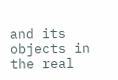and its objects in the real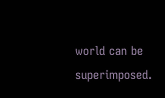world can be superimposed.